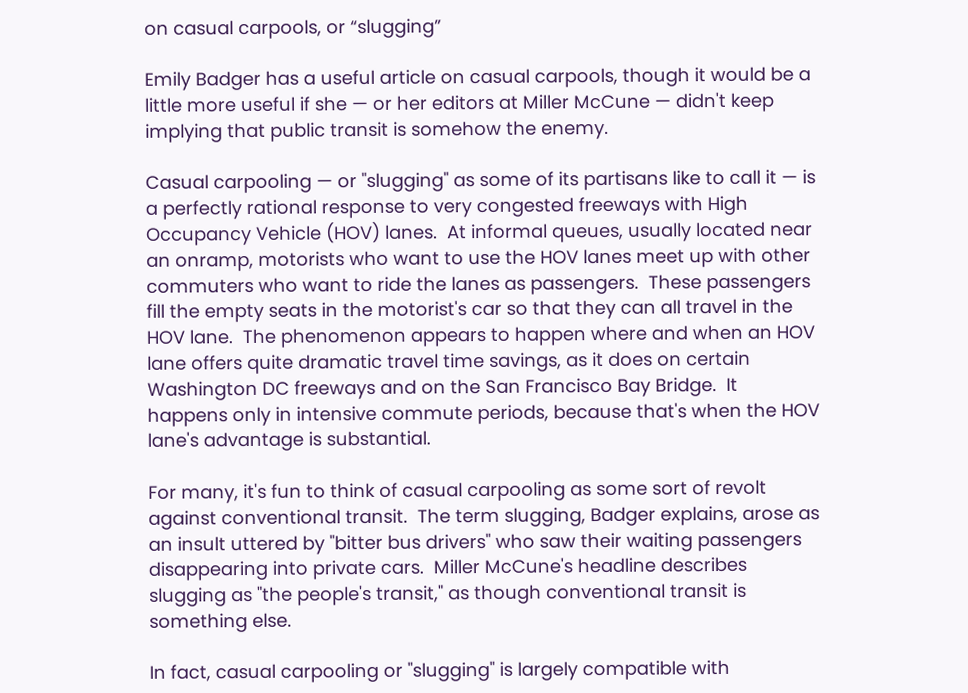on casual carpools, or “slugging”

Emily Badger has a useful article on casual carpools, though it would be a little more useful if she — or her editors at Miller McCune — didn't keep implying that public transit is somehow the enemy.

Casual carpooling — or "slugging" as some of its partisans like to call it — is a perfectly rational response to very congested freeways with High Occupancy Vehicle (HOV) lanes.  At informal queues, usually located near an onramp, motorists who want to use the HOV lanes meet up with other commuters who want to ride the lanes as passengers.  These passengers fill the empty seats in the motorist's car so that they can all travel in the HOV lane.  The phenomenon appears to happen where and when an HOV lane offers quite dramatic travel time savings, as it does on certain Washington DC freeways and on the San Francisco Bay Bridge.  It happens only in intensive commute periods, because that's when the HOV lane's advantage is substantial.

For many, it's fun to think of casual carpooling as some sort of revolt against conventional transit.  The term slugging, Badger explains, arose as an insult uttered by "bitter bus drivers" who saw their waiting passengers disappearing into private cars.  Miller McCune's headline describes slugging as "the people's transit," as though conventional transit is something else.

In fact, casual carpooling or "slugging" is largely compatible with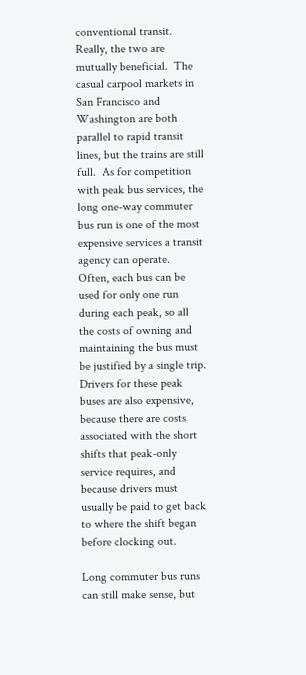conventional transit.  Really, the two are mutually beneficial.  The casual carpool markets in San Francisco and Washington are both parallel to rapid transit lines, but the trains are still full.  As for competition with peak bus services, the long one-way commuter bus run is one of the most expensive services a transit agency can operate.  Often, each bus can be used for only one run during each peak, so all the costs of owning and maintaining the bus must be justified by a single trip.  Drivers for these peak buses are also expensive, because there are costs associated with the short shifts that peak-only service requires, and because drivers must usually be paid to get back to where the shift began before clocking out.

Long commuter bus runs can still make sense, but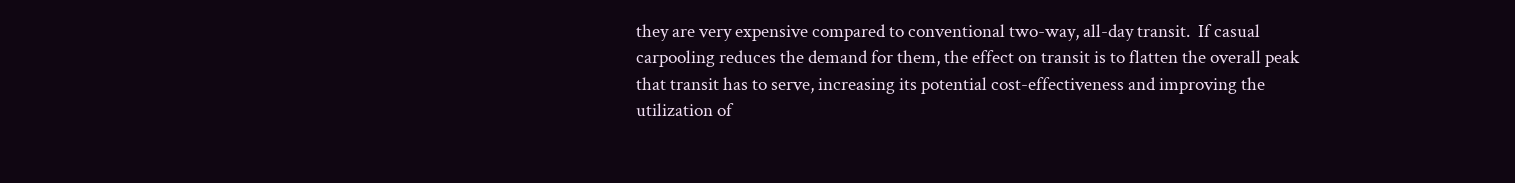they are very expensive compared to conventional two-way, all-day transit.  If casual carpooling reduces the demand for them, the effect on transit is to flatten the overall peak that transit has to serve, increasing its potential cost-effectiveness and improving the utilization of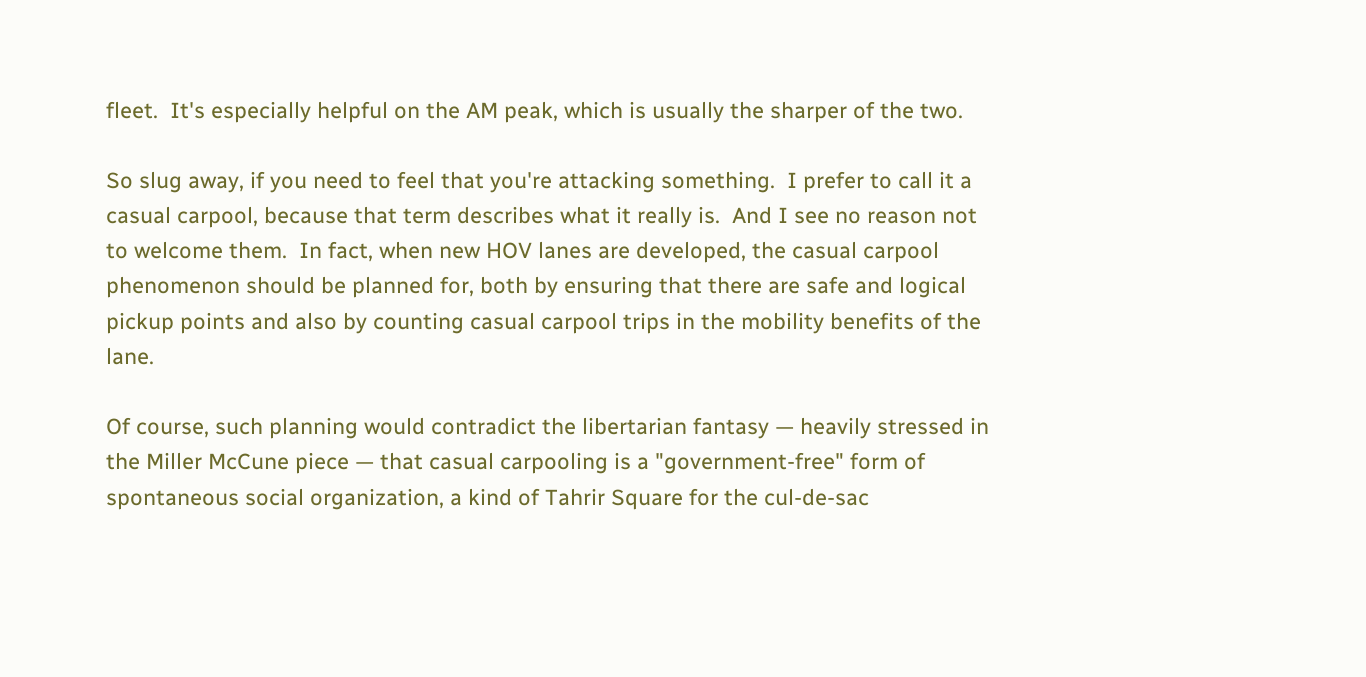fleet.  It's especially helpful on the AM peak, which is usually the sharper of the two.

So slug away, if you need to feel that you're attacking something.  I prefer to call it a casual carpool, because that term describes what it really is.  And I see no reason not to welcome them.  In fact, when new HOV lanes are developed, the casual carpool phenomenon should be planned for, both by ensuring that there are safe and logical pickup points and also by counting casual carpool trips in the mobility benefits of the lane.

Of course, such planning would contradict the libertarian fantasy — heavily stressed in the Miller McCune piece — that casual carpooling is a "government-free" form of spontaneous social organization, a kind of Tahrir Square for the cul-de-sac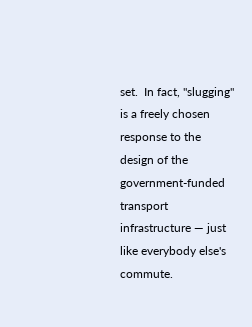set.  In fact, "slugging" is a freely chosen response to the design of the government-funded transport infrastructure — just like everybody else's commute.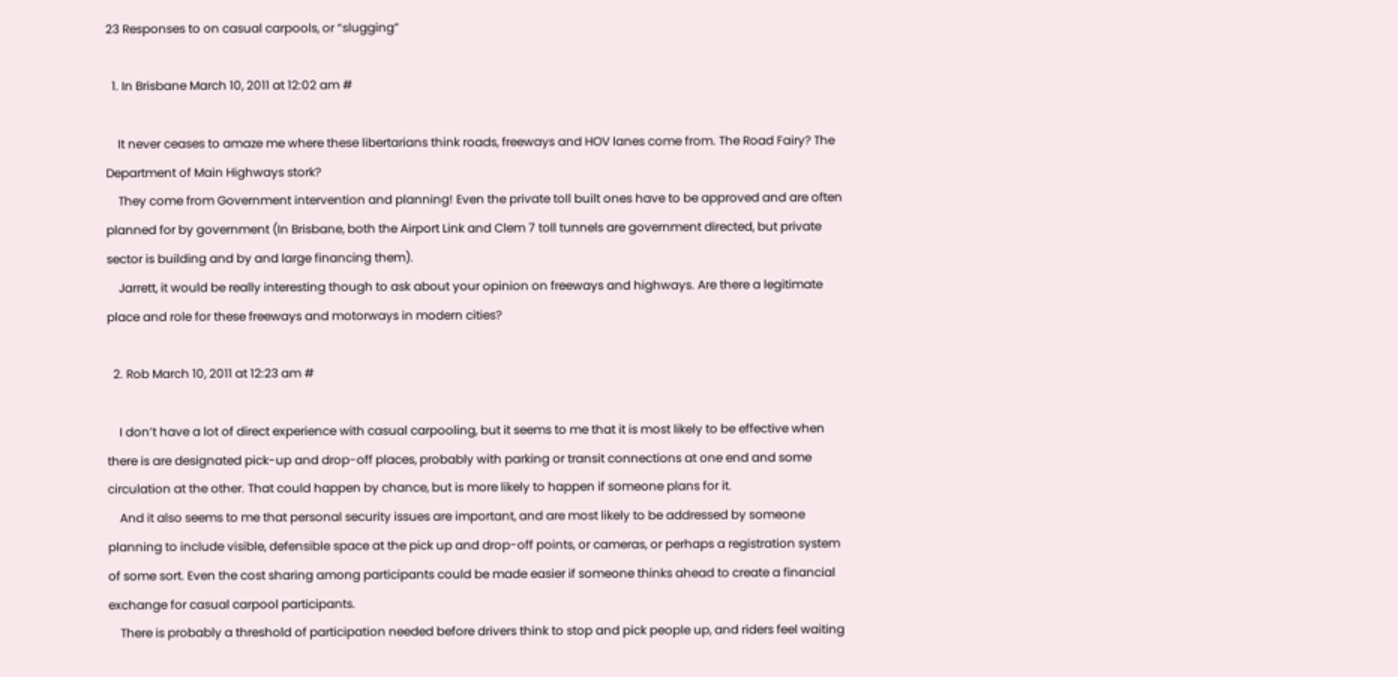23 Responses to on casual carpools, or “slugging”

  1. In Brisbane March 10, 2011 at 12:02 am #

    It never ceases to amaze me where these libertarians think roads, freeways and HOV lanes come from. The Road Fairy? The Department of Main Highways stork?
    They come from Government intervention and planning! Even the private toll built ones have to be approved and are often planned for by government (In Brisbane, both the Airport Link and Clem 7 toll tunnels are government directed, but private sector is building and by and large financing them).
    Jarrett, it would be really interesting though to ask about your opinion on freeways and highways. Are there a legitimate place and role for these freeways and motorways in modern cities?

  2. Rob March 10, 2011 at 12:23 am #

    I don’t have a lot of direct experience with casual carpooling, but it seems to me that it is most likely to be effective when there is are designated pick-up and drop-off places, probably with parking or transit connections at one end and some circulation at the other. That could happen by chance, but is more likely to happen if someone plans for it.
    And it also seems to me that personal security issues are important, and are most likely to be addressed by someone planning to include visible, defensible space at the pick up and drop-off points, or cameras, or perhaps a registration system of some sort. Even the cost sharing among participants could be made easier if someone thinks ahead to create a financial exchange for casual carpool participants.
    There is probably a threshold of participation needed before drivers think to stop and pick people up, and riders feel waiting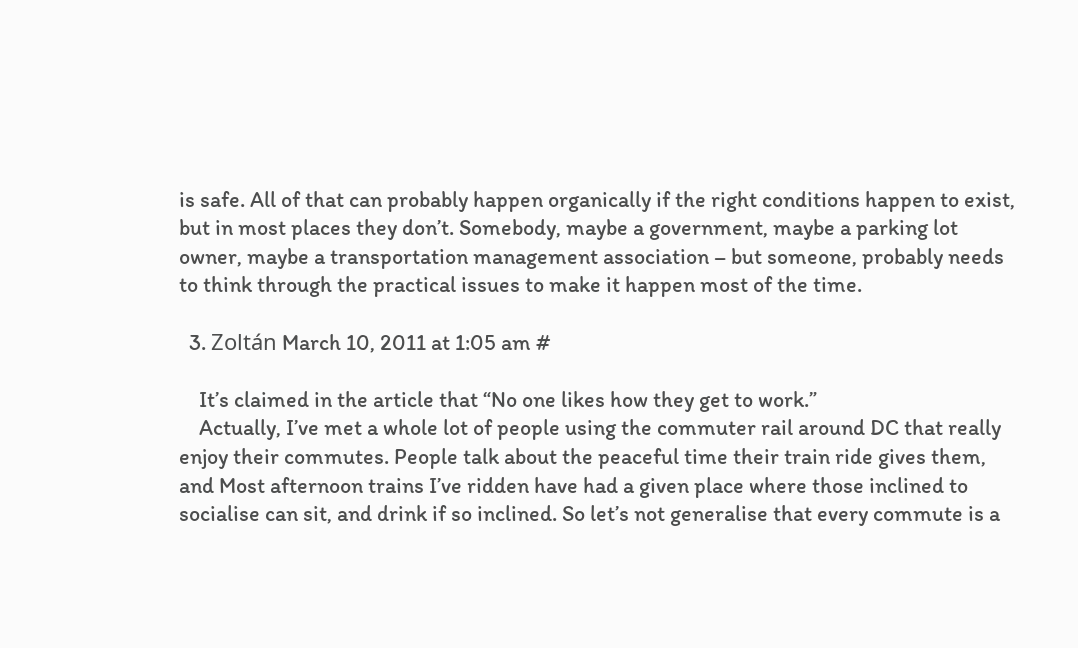is safe. All of that can probably happen organically if the right conditions happen to exist, but in most places they don’t. Somebody, maybe a government, maybe a parking lot owner, maybe a transportation management association – but someone, probably needs to think through the practical issues to make it happen most of the time.

  3. Zoltán March 10, 2011 at 1:05 am #

    It’s claimed in the article that “No one likes how they get to work.”
    Actually, I’ve met a whole lot of people using the commuter rail around DC that really enjoy their commutes. People talk about the peaceful time their train ride gives them, and Most afternoon trains I’ve ridden have had a given place where those inclined to socialise can sit, and drink if so inclined. So let’s not generalise that every commute is a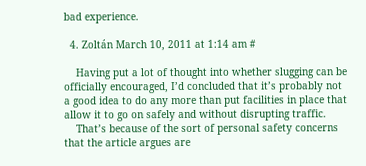bad experience.

  4. Zoltán March 10, 2011 at 1:14 am #

    Having put a lot of thought into whether slugging can be officially encouraged, I’d concluded that it’s probably not a good idea to do any more than put facilities in place that allow it to go on safely and without disrupting traffic.
    That’s because of the sort of personal safety concerns that the article argues are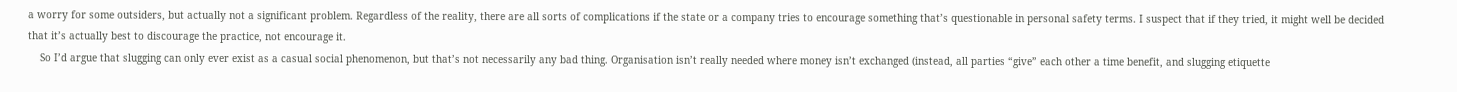a worry for some outsiders, but actually not a significant problem. Regardless of the reality, there are all sorts of complications if the state or a company tries to encourage something that’s questionable in personal safety terms. I suspect that if they tried, it might well be decided that it’s actually best to discourage the practice, not encourage it.
    So I’d argue that slugging can only ever exist as a casual social phenomenon, but that’s not necessarily any bad thing. Organisation isn’t really needed where money isn’t exchanged (instead, all parties “give” each other a time benefit, and slugging etiquette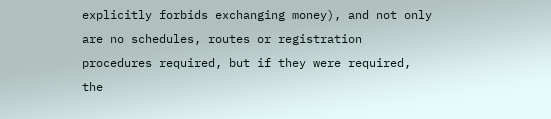explicitly forbids exchanging money), and not only are no schedules, routes or registration procedures required, but if they were required, the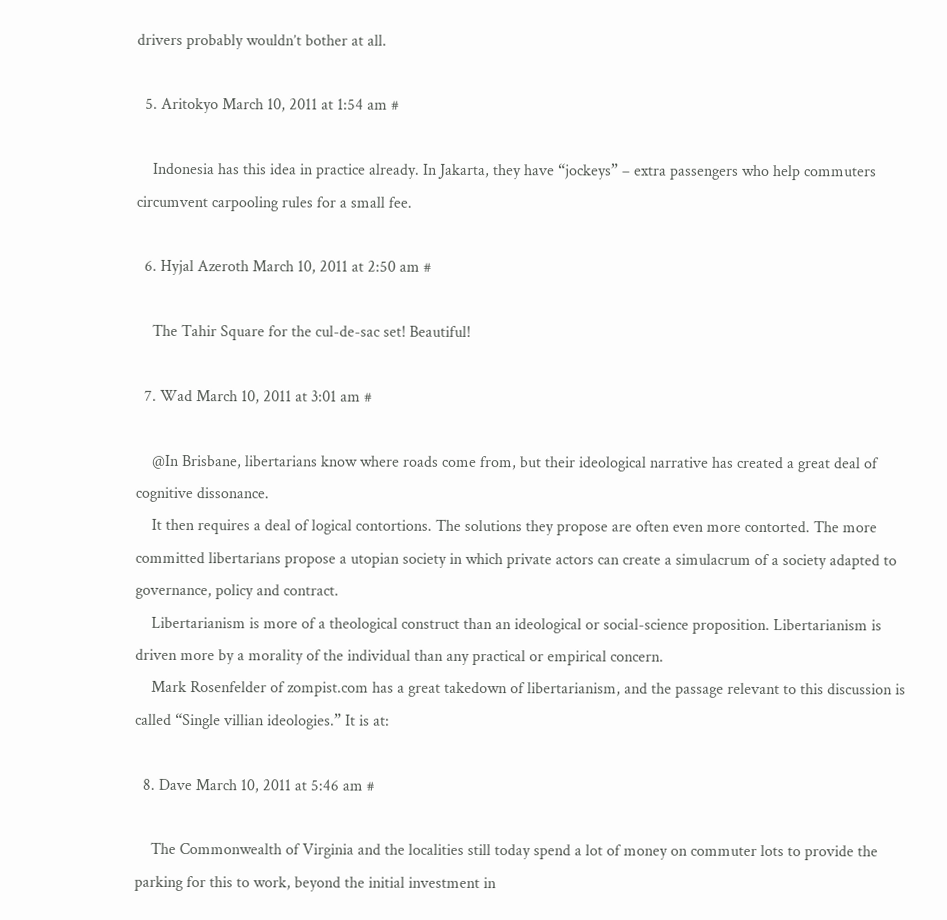drivers probably wouldn’t bother at all.

  5. Aritokyo March 10, 2011 at 1:54 am #

    Indonesia has this idea in practice already. In Jakarta, they have “jockeys” – extra passengers who help commuters circumvent carpooling rules for a small fee.

  6. Hyjal Azeroth March 10, 2011 at 2:50 am #

    The Tahir Square for the cul-de-sac set! Beautiful!

  7. Wad March 10, 2011 at 3:01 am #

    @In Brisbane, libertarians know where roads come from, but their ideological narrative has created a great deal of cognitive dissonance.
    It then requires a deal of logical contortions. The solutions they propose are often even more contorted. The more committed libertarians propose a utopian society in which private actors can create a simulacrum of a society adapted to governance, policy and contract.
    Libertarianism is more of a theological construct than an ideological or social-science proposition. Libertarianism is driven more by a morality of the individual than any practical or empirical concern.
    Mark Rosenfelder of zompist.com has a great takedown of libertarianism, and the passage relevant to this discussion is called “Single villian ideologies.” It is at:

  8. Dave March 10, 2011 at 5:46 am #

    The Commonwealth of Virginia and the localities still today spend a lot of money on commuter lots to provide the parking for this to work, beyond the initial investment in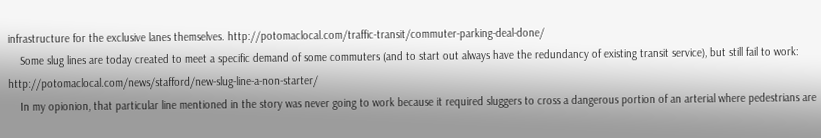infrastructure for the exclusive lanes themselves. http://potomaclocal.com/traffic-transit/commuter-parking-deal-done/
    Some slug lines are today created to meet a specific demand of some commuters (and to start out always have the redundancy of existing transit service), but still fail to work: http://potomaclocal.com/news/stafford/new-slug-line-a-non-starter/
    In my opionion, that particular line mentioned in the story was never going to work because it required sluggers to cross a dangerous portion of an arterial where pedestrians are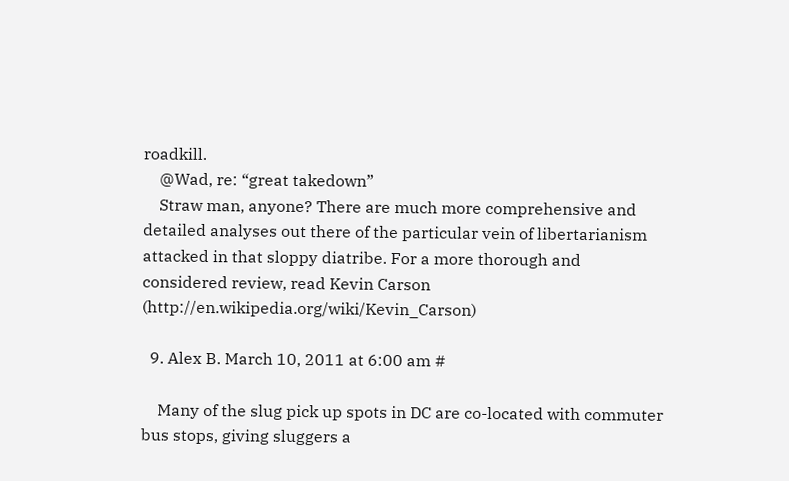roadkill.
    @Wad, re: “great takedown”
    Straw man, anyone? There are much more comprehensive and detailed analyses out there of the particular vein of libertarianism attacked in that sloppy diatribe. For a more thorough and considered review, read Kevin Carson (http://en.wikipedia.org/wiki/Kevin_Carson)

  9. Alex B. March 10, 2011 at 6:00 am #

    Many of the slug pick up spots in DC are co-located with commuter bus stops, giving sluggers a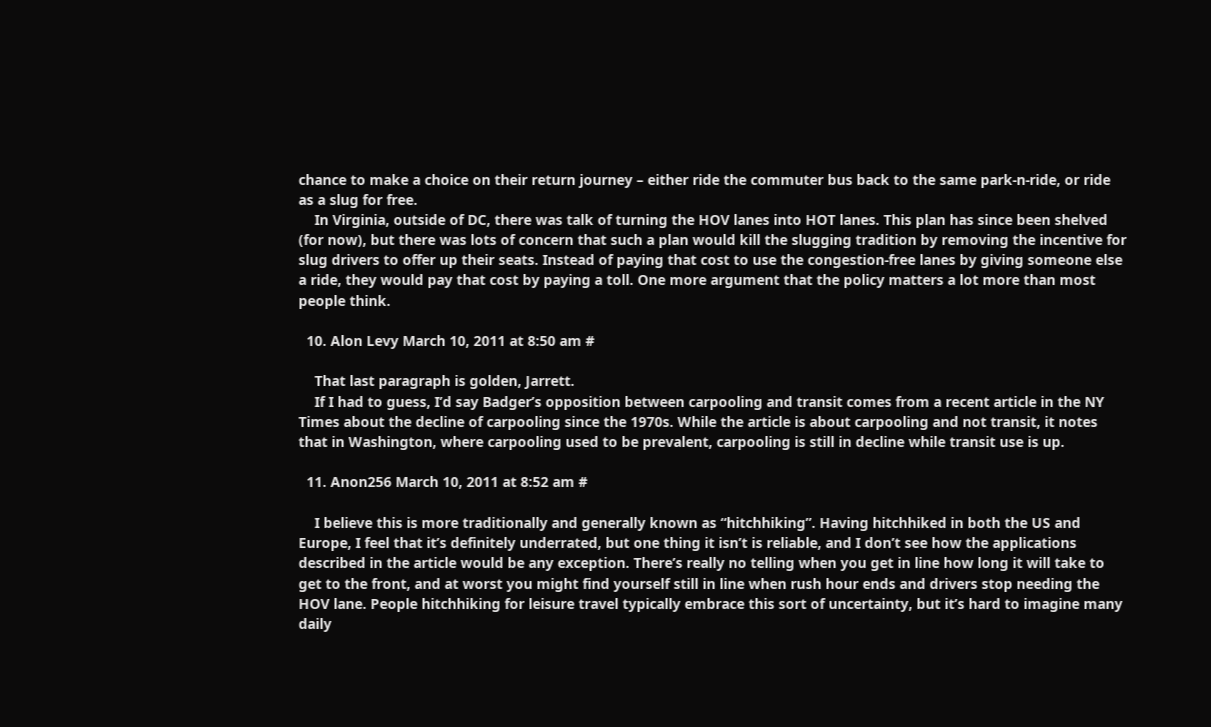chance to make a choice on their return journey – either ride the commuter bus back to the same park-n-ride, or ride as a slug for free.
    In Virginia, outside of DC, there was talk of turning the HOV lanes into HOT lanes. This plan has since been shelved (for now), but there was lots of concern that such a plan would kill the slugging tradition by removing the incentive for slug drivers to offer up their seats. Instead of paying that cost to use the congestion-free lanes by giving someone else a ride, they would pay that cost by paying a toll. One more argument that the policy matters a lot more than most people think.

  10. Alon Levy March 10, 2011 at 8:50 am #

    That last paragraph is golden, Jarrett.
    If I had to guess, I’d say Badger’s opposition between carpooling and transit comes from a recent article in the NY Times about the decline of carpooling since the 1970s. While the article is about carpooling and not transit, it notes that in Washington, where carpooling used to be prevalent, carpooling is still in decline while transit use is up.

  11. Anon256 March 10, 2011 at 8:52 am #

    I believe this is more traditionally and generally known as “hitchhiking”. Having hitchhiked in both the US and Europe, I feel that it’s definitely underrated, but one thing it isn’t is reliable, and I don’t see how the applications described in the article would be any exception. There’s really no telling when you get in line how long it will take to get to the front, and at worst you might find yourself still in line when rush hour ends and drivers stop needing the HOV lane. People hitchhiking for leisure travel typically embrace this sort of uncertainty, but it’s hard to imagine many daily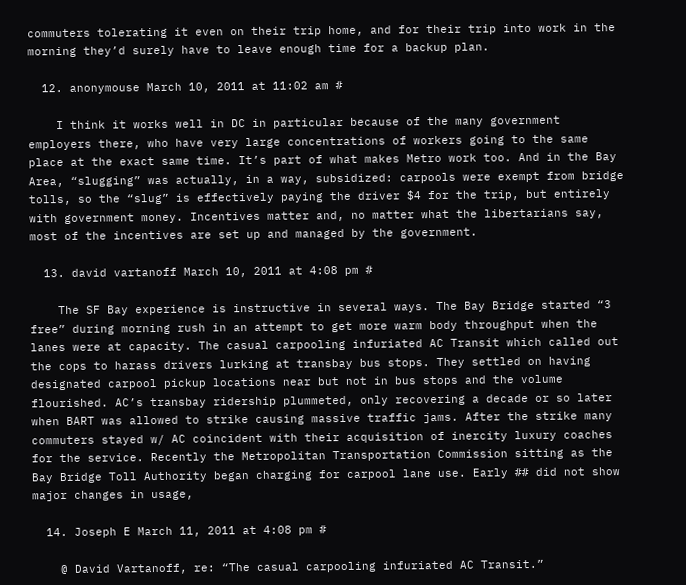commuters tolerating it even on their trip home, and for their trip into work in the morning they’d surely have to leave enough time for a backup plan.

  12. anonymouse March 10, 2011 at 11:02 am #

    I think it works well in DC in particular because of the many government employers there, who have very large concentrations of workers going to the same place at the exact same time. It’s part of what makes Metro work too. And in the Bay Area, “slugging” was actually, in a way, subsidized: carpools were exempt from bridge tolls, so the “slug” is effectively paying the driver $4 for the trip, but entirely with government money. Incentives matter and, no matter what the libertarians say, most of the incentives are set up and managed by the government.

  13. david vartanoff March 10, 2011 at 4:08 pm #

    The SF Bay experience is instructive in several ways. The Bay Bridge started “3 free” during morning rush in an attempt to get more warm body throughput when the lanes were at capacity. The casual carpooling infuriated AC Transit which called out the cops to harass drivers lurking at transbay bus stops. They settled on having designated carpool pickup locations near but not in bus stops and the volume flourished. AC’s transbay ridership plummeted, only recovering a decade or so later when BART was allowed to strike causing massive traffic jams. After the strike many commuters stayed w/ AC coincident with their acquisition of inercity luxury coaches for the service. Recently the Metropolitan Transportation Commission sitting as the Bay Bridge Toll Authority began charging for carpool lane use. Early ## did not show major changes in usage,

  14. Joseph E March 11, 2011 at 4:08 pm #

    @ David Vartanoff, re: “The casual carpooling infuriated AC Transit.”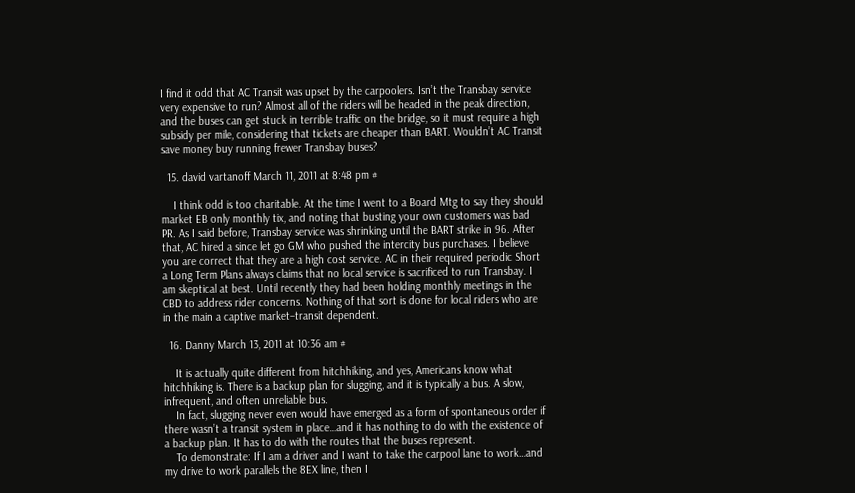I find it odd that AC Transit was upset by the carpoolers. Isn’t the Transbay service very expensive to run? Almost all of the riders will be headed in the peak direction, and the buses can get stuck in terrible traffic on the bridge, so it must require a high subsidy per mile, considering that tickets are cheaper than BART. Wouldn’t AC Transit save money buy running frewer Transbay buses?

  15. david vartanoff March 11, 2011 at 8:48 pm #

    I think odd is too charitable. At the time I went to a Board Mtg to say they should market EB only monthly tix, and noting that busting your own customers was bad PR. As I said before, Transbay service was shrinking until the BART strike in 96. After that, AC hired a since let go GM who pushed the intercity bus purchases. I believe you are correct that they are a high cost service. AC in their required periodic Short a Long Term Plans always claims that no local service is sacrificed to run Transbay. I am skeptical at best. Until recently they had been holding monthly meetings in the CBD to address rider concerns. Nothing of that sort is done for local riders who are in the main a captive market–transit dependent.

  16. Danny March 13, 2011 at 10:36 am #

    It is actually quite different from hitchhiking, and yes, Americans know what hitchhiking is. There is a backup plan for slugging, and it is typically a bus. A slow, infrequent, and often unreliable bus.
    In fact, slugging never even would have emerged as a form of spontaneous order if there wasn’t a transit system in place…and it has nothing to do with the existence of a backup plan. It has to do with the routes that the buses represent.
    To demonstrate: If I am a driver and I want to take the carpool lane to work…and my drive to work parallels the 8EX line, then I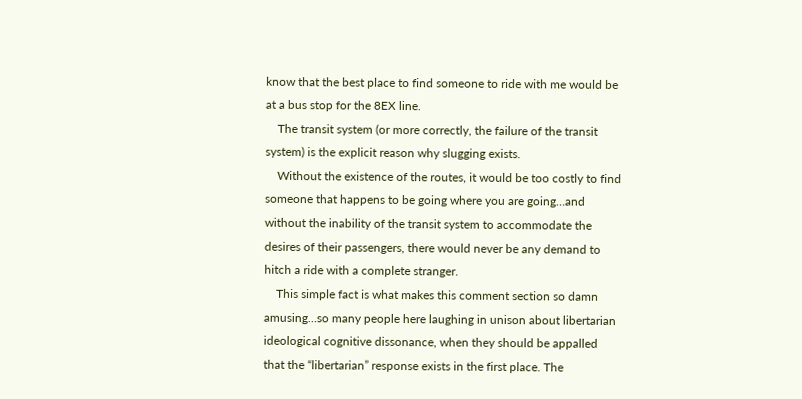know that the best place to find someone to ride with me would be at a bus stop for the 8EX line.
    The transit system (or more correctly, the failure of the transit system) is the explicit reason why slugging exists.
    Without the existence of the routes, it would be too costly to find someone that happens to be going where you are going…and without the inability of the transit system to accommodate the desires of their passengers, there would never be any demand to hitch a ride with a complete stranger.
    This simple fact is what makes this comment section so damn amusing…so many people here laughing in unison about libertarian ideological cognitive dissonance, when they should be appalled that the “libertarian” response exists in the first place. The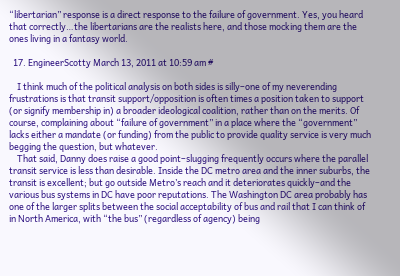“libertarian” response is a direct response to the failure of government. Yes, you heard that correctly…the libertarians are the realists here, and those mocking them are the ones living in a fantasy world.

  17. EngineerScotty March 13, 2011 at 10:59 am #

    I think much of the political analysis on both sides is silly–one of my neverending frustrations is that transit support/opposition is often times a position taken to support (or signify membership in) a broader ideological coalition, rather than on the merits. Of course, complaining about “failure of government” in a place where the “government” lacks either a mandate (or funding) from the public to provide quality service is very much begging the question, but whatever.
    That said, Danny does raise a good point–slugging frequently occurs where the parallel transit service is less than desirable. Inside the DC metro area and the inner suburbs, the transit is excellent; but go outside Metro’s reach and it deteriorates quickly–and the various bus systems in DC have poor reputations. The Washington DC area probably has one of the larger splits between the social acceptability of bus and rail that I can think of in North America, with “the bus” (regardless of agency) being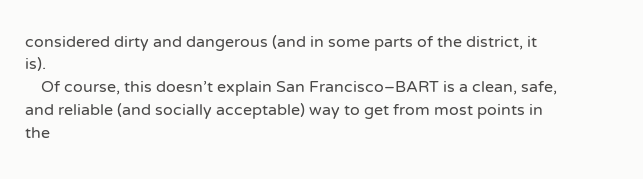considered dirty and dangerous (and in some parts of the district, it is).
    Of course, this doesn’t explain San Francisco–BART is a clean, safe, and reliable (and socially acceptable) way to get from most points in the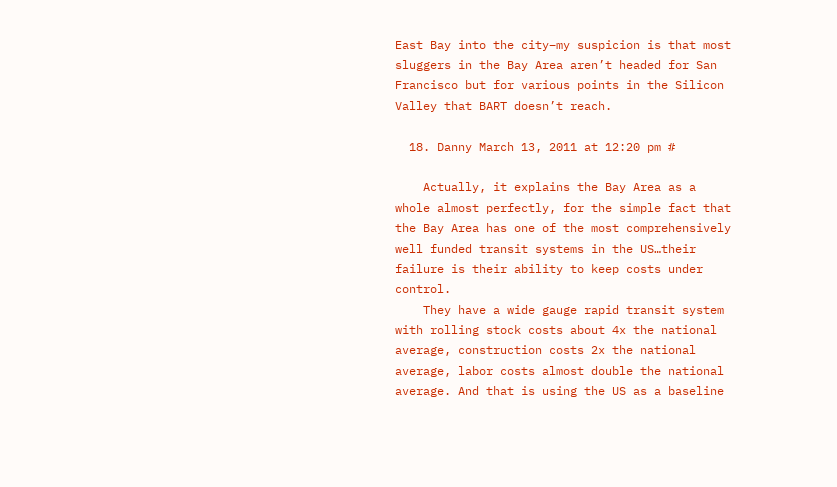East Bay into the city–my suspicion is that most sluggers in the Bay Area aren’t headed for San Francisco but for various points in the Silicon Valley that BART doesn’t reach.

  18. Danny March 13, 2011 at 12:20 pm #

    Actually, it explains the Bay Area as a whole almost perfectly, for the simple fact that the Bay Area has one of the most comprehensively well funded transit systems in the US…their failure is their ability to keep costs under control.
    They have a wide gauge rapid transit system with rolling stock costs about 4x the national average, construction costs 2x the national average, labor costs almost double the national average. And that is using the US as a baseline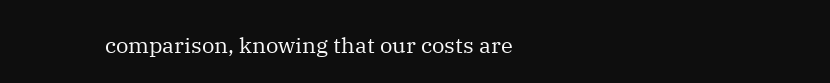comparison, knowing that our costs are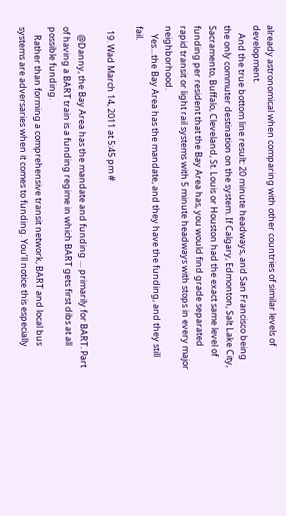already astronomical when comparing with other countries of similar levels of development.
    And the true bottom line result: 20 minute headways, and San Francisco being the only commuter destination on the system. If Calgary, Edmonton, Salt Lake City, Sacramento, Buffalo, Cleveland, St. Louis or Houston had the exact same level of funding per resident that the Bay Area has, you would find grade separated rapid transit or light rail systems with 5 minute headways with stops in every major neighborhood.
    Yes…the Bay Area has the mandate, and they have the funding, and they still fail.

  19. Wad March 14, 2011 at 5:45 pm #

    @Danny, the Bay Area has the mandate and funding … primarily for BART. Part of having a BART train is a funding regime in which BART gets first dibs at all possible funding.
    Rather than forming a comprehensive transit network, BART and local bus systems are adversaries when it comes to funding. You’ll notice this especially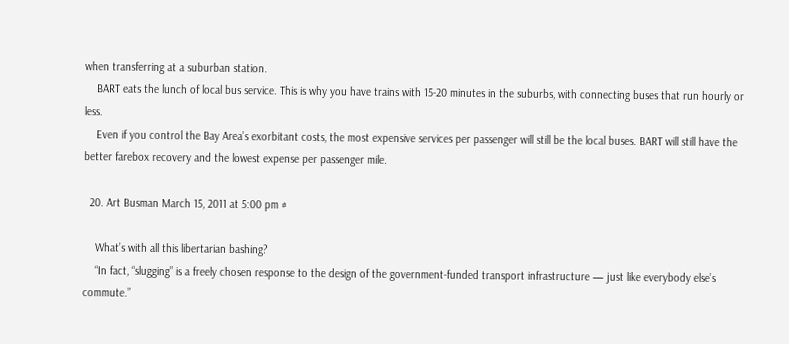when transferring at a suburban station.
    BART eats the lunch of local bus service. This is why you have trains with 15-20 minutes in the suburbs, with connecting buses that run hourly or less.
    Even if you control the Bay Area’s exorbitant costs, the most expensive services per passenger will still be the local buses. BART will still have the better farebox recovery and the lowest expense per passenger mile.

  20. Art Busman March 15, 2011 at 5:00 pm #

    What’s with all this libertarian bashing?
    “In fact, “slugging” is a freely chosen response to the design of the government-funded transport infrastructure — just like everybody else’s commute.”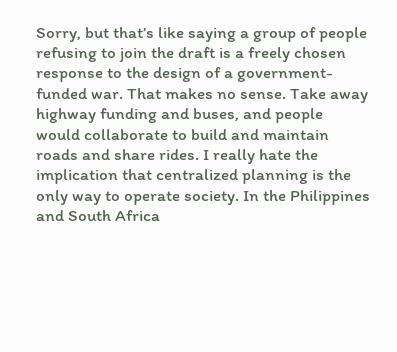Sorry, but that’s like saying a group of people refusing to join the draft is a freely chosen response to the design of a government-funded war. That makes no sense. Take away highway funding and buses, and people would collaborate to build and maintain roads and share rides. I really hate the implication that centralized planning is the only way to operate society. In the Philippines and South Africa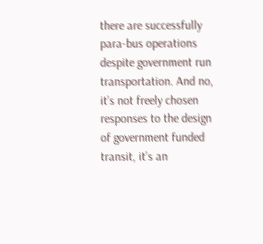there are successfully para-bus operations despite government run transportation. And no, it’s not freely chosen responses to the design of government funded transit, it’s an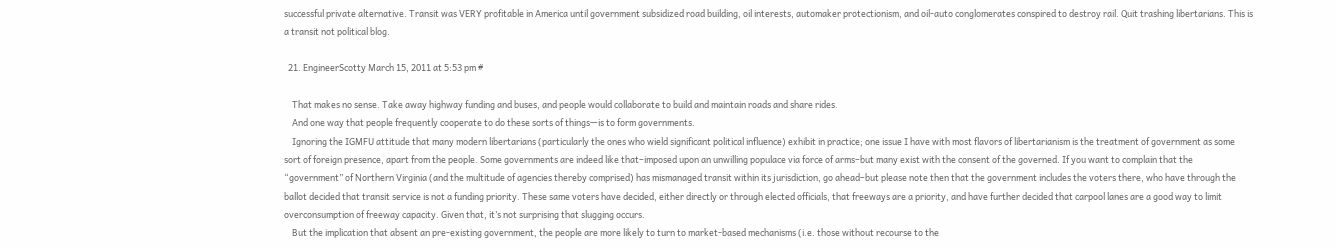successful private alternative. Transit was VERY profitable in America until government subsidized road building, oil interests, automaker protectionism, and oil-auto conglomerates conspired to destroy rail. Quit trashing libertarians. This is a transit not political blog.

  21. EngineerScotty March 15, 2011 at 5:53 pm #

    That makes no sense. Take away highway funding and buses, and people would collaborate to build and maintain roads and share rides.
    And one way that people frequently cooperate to do these sorts of things—is to form governments.
    Ignoring the IGMFU attitude that many modern libertarians (particularly the ones who wield significant political influence) exhibit in practice; one issue I have with most flavors of libertarianism is the treatment of government as some sort of foreign presence, apart from the people. Some governments are indeed like that–imposed upon an unwilling populace via force of arms–but many exist with the consent of the governed. If you want to complain that the “government” of Northern Virginia (and the multitude of agencies thereby comprised) has mismanaged transit within its jurisdiction, go ahead–but please note then that the government includes the voters there, who have through the ballot decided that transit service is not a funding priority. These same voters have decided, either directly or through elected officials, that freeways are a priority, and have further decided that carpool lanes are a good way to limit overconsumption of freeway capacity. Given that, it’s not surprising that slugging occurs.
    But the implication that absent an pre-existing government, the people are more likely to turn to market-based mechanisms (i.e. those without recourse to the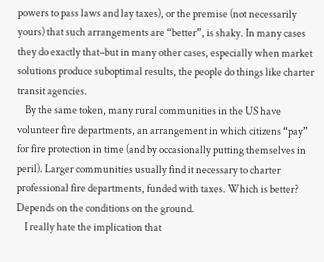powers to pass laws and lay taxes), or the premise (not necessarily yours) that such arrangements are “better”, is shaky. In many cases they do exactly that–but in many other cases, especially when market solutions produce suboptimal results, the people do things like charter transit agencies.
    By the same token, many rural communities in the US have volunteer fire departments, an arrangement in which citizens “pay” for fire protection in time (and by occasionally putting themselves in peril). Larger communities usually find it necessary to charter professional fire departments, funded with taxes. Which is better? Depends on the conditions on the ground.
    I really hate the implication that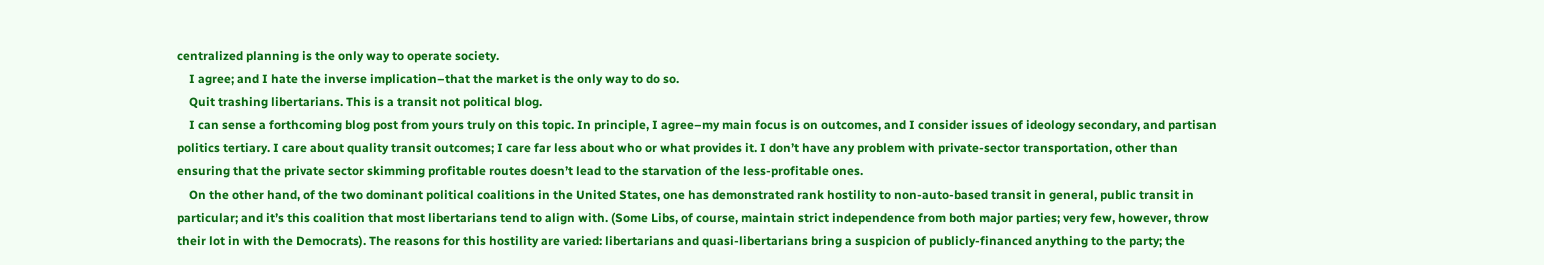centralized planning is the only way to operate society.
    I agree; and I hate the inverse implication–that the market is the only way to do so.
    Quit trashing libertarians. This is a transit not political blog.
    I can sense a forthcoming blog post from yours truly on this topic. In principle, I agree–my main focus is on outcomes, and I consider issues of ideology secondary, and partisan politics tertiary. I care about quality transit outcomes; I care far less about who or what provides it. I don’t have any problem with private-sector transportation, other than ensuring that the private sector skimming profitable routes doesn’t lead to the starvation of the less-profitable ones.
    On the other hand, of the two dominant political coalitions in the United States, one has demonstrated rank hostility to non-auto-based transit in general, public transit in particular; and it’s this coalition that most libertarians tend to align with. (Some Libs, of course, maintain strict independence from both major parties; very few, however, throw their lot in with the Democrats). The reasons for this hostility are varied: libertarians and quasi-libertarians bring a suspicion of publicly-financed anything to the party; the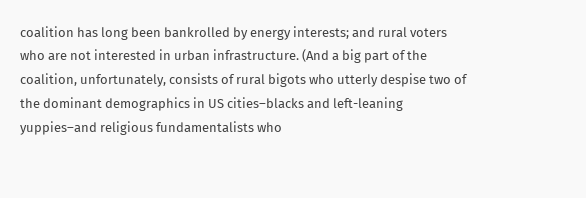coalition has long been bankrolled by energy interests; and rural voters who are not interested in urban infrastructure. (And a big part of the coalition, unfortunately, consists of rural bigots who utterly despise two of the dominant demographics in US cities–blacks and left-leaning yuppies–and religious fundamentalists who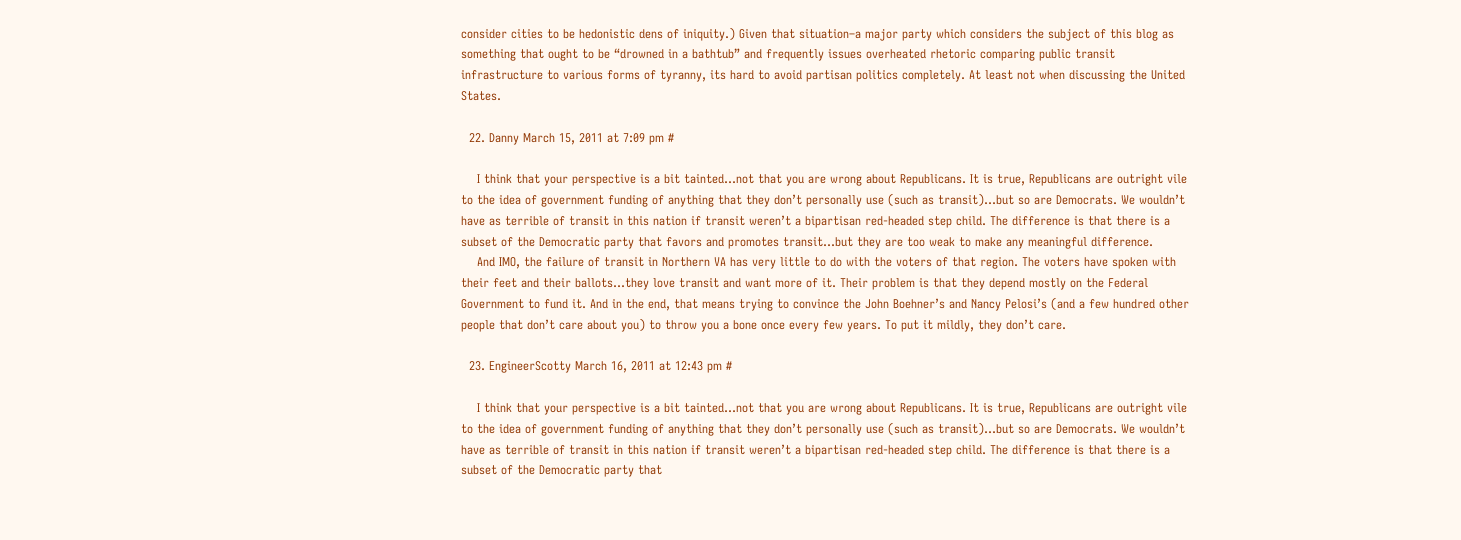consider cities to be hedonistic dens of iniquity.) Given that situation–a major party which considers the subject of this blog as something that ought to be “drowned in a bathtub” and frequently issues overheated rhetoric comparing public transit infrastructure to various forms of tyranny, its hard to avoid partisan politics completely. At least not when discussing the United States.

  22. Danny March 15, 2011 at 7:09 pm #

    I think that your perspective is a bit tainted…not that you are wrong about Republicans. It is true, Republicans are outright vile to the idea of government funding of anything that they don’t personally use (such as transit)…but so are Democrats. We wouldn’t have as terrible of transit in this nation if transit weren’t a bipartisan red-headed step child. The difference is that there is a subset of the Democratic party that favors and promotes transit…but they are too weak to make any meaningful difference.
    And IMO, the failure of transit in Northern VA has very little to do with the voters of that region. The voters have spoken with their feet and their ballots…they love transit and want more of it. Their problem is that they depend mostly on the Federal Government to fund it. And in the end, that means trying to convince the John Boehner’s and Nancy Pelosi’s (and a few hundred other people that don’t care about you) to throw you a bone once every few years. To put it mildly, they don’t care.

  23. EngineerScotty March 16, 2011 at 12:43 pm #

    I think that your perspective is a bit tainted…not that you are wrong about Republicans. It is true, Republicans are outright vile to the idea of government funding of anything that they don’t personally use (such as transit)…but so are Democrats. We wouldn’t have as terrible of transit in this nation if transit weren’t a bipartisan red-headed step child. The difference is that there is a subset of the Democratic party that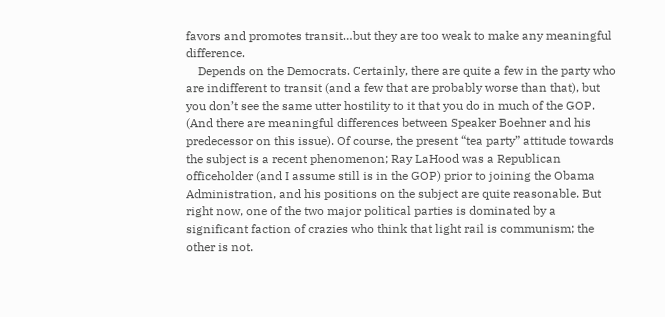favors and promotes transit…but they are too weak to make any meaningful difference.
    Depends on the Democrats. Certainly, there are quite a few in the party who are indifferent to transit (and a few that are probably worse than that), but you don’t see the same utter hostility to it that you do in much of the GOP. (And there are meaningful differences between Speaker Boehner and his predecessor on this issue). Of course, the present “tea party” attitude towards the subject is a recent phenomenon; Ray LaHood was a Republican officeholder (and I assume still is in the GOP) prior to joining the Obama Administration, and his positions on the subject are quite reasonable. But right now, one of the two major political parties is dominated by a significant faction of crazies who think that light rail is communism; the other is not.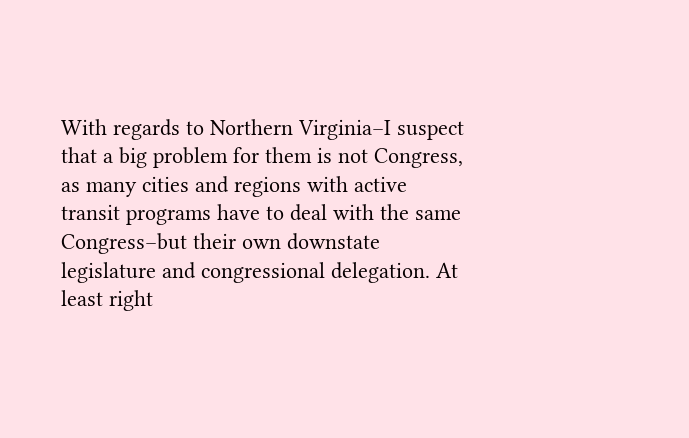With regards to Northern Virginia–I suspect that a big problem for them is not Congress, as many cities and regions with active transit programs have to deal with the same Congress–but their own downstate legislature and congressional delegation. At least right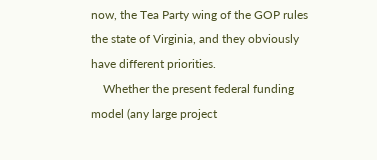now, the Tea Party wing of the GOP rules the state of Virginia, and they obviously have different priorities.
    Whether the present federal funding model (any large project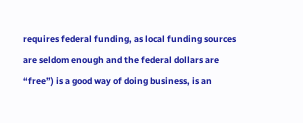requires federal funding, as local funding sources are seldom enough and the federal dollars are “free”) is a good way of doing business, is an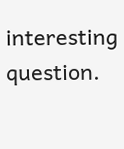interesting question.